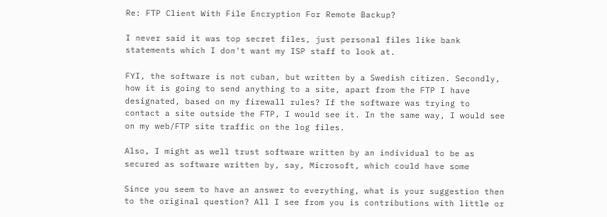Re: FTP Client With File Encryption For Remote Backup?

I never said it was top secret files, just personal files like bank
statements which I don't want my ISP staff to look at.

FYI, the software is not cuban, but written by a Swedish citizen. Secondly,
how it is going to send anything to a site, apart from the FTP I have
designated, based on my firewall rules? If the software was trying to
contact a site outside the FTP, I would see it. In the same way, I would see
on my web/FTP site traffic on the log files.

Also, I might as well trust software written by an individual to be as
secured as software written by, say, Microsoft, which could have some

Since you seem to have an answer to everything, what is your suggestion then
to the original question? All I see from you is contributions with little or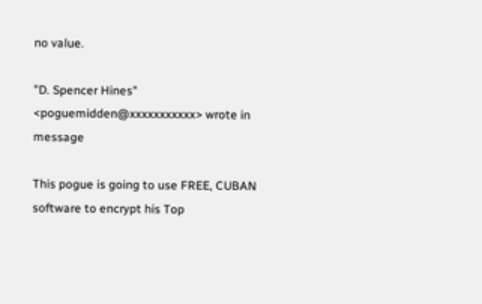no value.

"D. Spencer Hines" <poguemidden@xxxxxxxxxxx> wrote in message

This pogue is going to use FREE, CUBAN software to encrypt his Top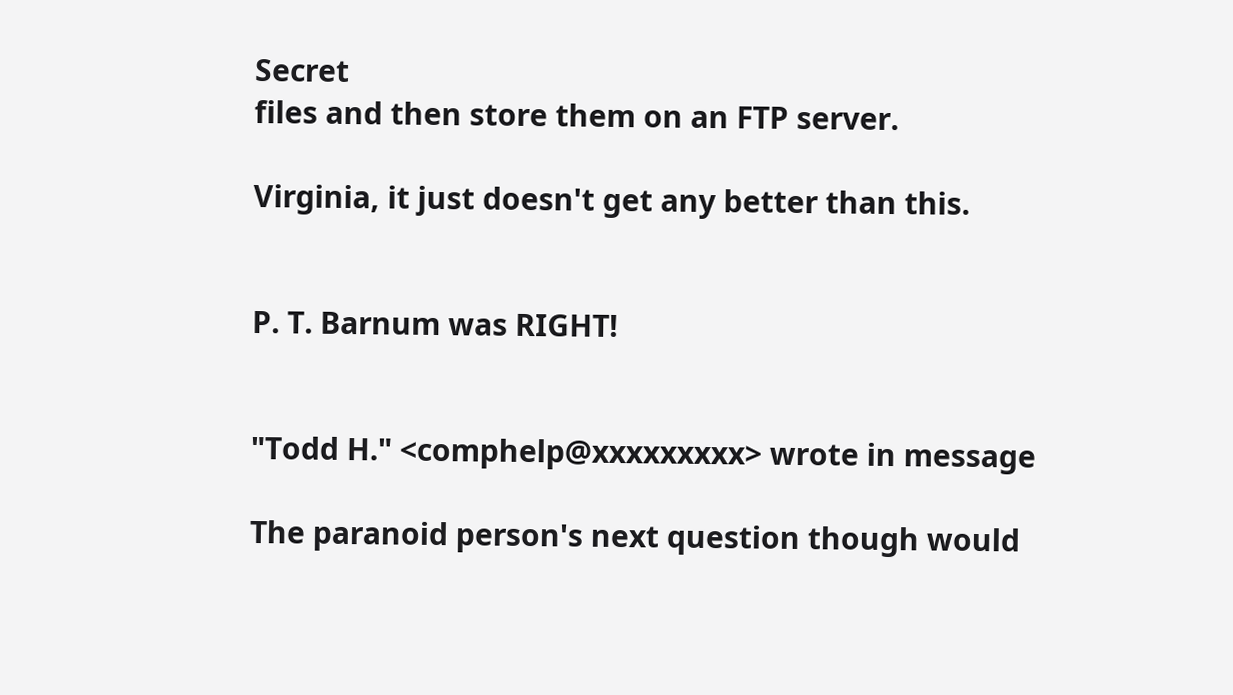Secret
files and then store them on an FTP server.

Virginia, it just doesn't get any better than this.


P. T. Barnum was RIGHT!


"Todd H." <comphelp@xxxxxxxxx> wrote in message

The paranoid person's next question though would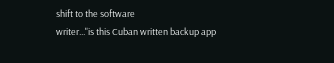shift to the software
writer..."is this Cuban written backup app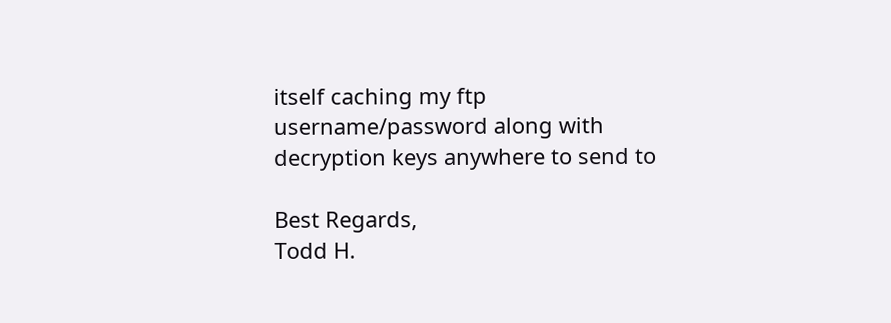itself caching my ftp
username/password along with decryption keys anywhere to send to

Best Regards,
Todd H.